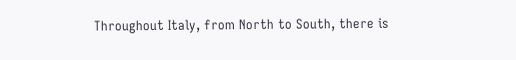Throughout Italy, from North to South, there is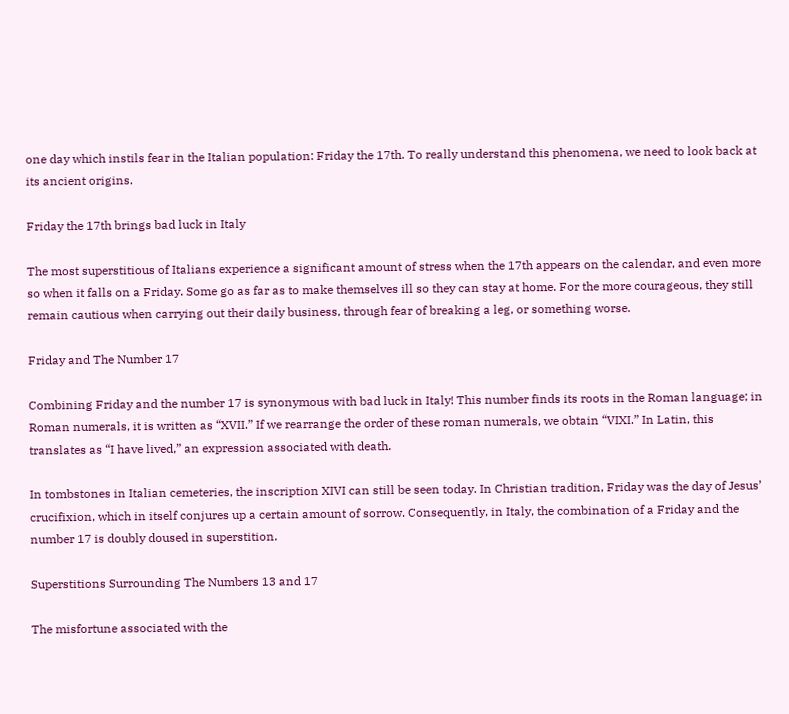one day which instils fear in the Italian population: Friday the 17th. To really understand this phenomena, we need to look back at its ancient origins.

Friday the 17th brings bad luck in Italy

The most superstitious of Italians experience a significant amount of stress when the 17th appears on the calendar, and even more so when it falls on a Friday. Some go as far as to make themselves ill so they can stay at home. For the more courageous, they still remain cautious when carrying out their daily business, through fear of breaking a leg, or something worse.

Friday and The Number 17

Combining Friday and the number 17 is synonymous with bad luck in Italy! This number finds its roots in the Roman language; in Roman numerals, it is written as “XVII.” If we rearrange the order of these roman numerals, we obtain “VIXI.” In Latin, this translates as “I have lived,” an expression associated with death.

In tombstones in Italian cemeteries, the inscription XIVI can still be seen today. In Christian tradition, Friday was the day of Jesus’ crucifixion, which in itself conjures up a certain amount of sorrow. Consequently, in Italy, the combination of a Friday and the number 17 is doubly doused in superstition.

Superstitions Surrounding The Numbers 13 and 17

The misfortune associated with the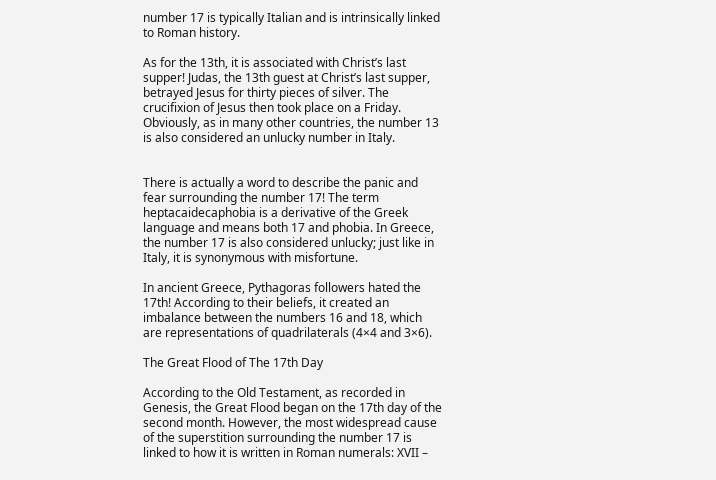number 17 is typically Italian and is intrinsically linked to Roman history.

As for the 13th, it is associated with Christ’s last supper! Judas, the 13th guest at Christ’s last supper, betrayed Jesus for thirty pieces of silver. The crucifixion of Jesus then took place on a Friday. Obviously, as in many other countries, the number 13 is also considered an unlucky number in Italy.


There is actually a word to describe the panic and fear surrounding the number 17! The term heptacaidecaphobia is a derivative of the Greek language and means both 17 and phobia. In Greece, the number 17 is also considered unlucky; just like in Italy, it is synonymous with misfortune.

In ancient Greece, Pythagoras followers hated the 17th! According to their beliefs, it created an imbalance between the numbers 16 and 18, which are representations of quadrilaterals (4×4 and 3×6).

The Great Flood of The 17th Day

According to the Old Testament, as recorded in Genesis, the Great Flood began on the 17th day of the second month. However, the most widespread cause of the superstition surrounding the number 17 is linked to how it is written in Roman numerals: XVII –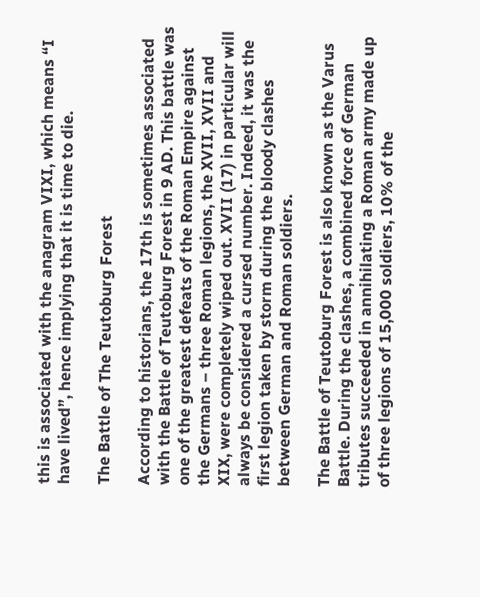this is associated with the anagram VIXI, which means “I have lived”, hence implying that it is time to die.

The Battle of The Teutoburg Forest

According to historians, the 17th is sometimes associated with the Battle of Teutoburg Forest in 9 AD. This battle was one of the greatest defeats of the Roman Empire against the Germans – three Roman legions, the XVII, XVII and XIX, were completely wiped out. XVII (17) in particular will always be considered a cursed number. Indeed, it was the first legion taken by storm during the bloody clashes between German and Roman soldiers.

The Battle of Teutoburg Forest is also known as the Varus Battle. During the clashes, a combined force of German tributes succeeded in annihilating a Roman army made up of three legions of 15,000 soldiers, 10% of the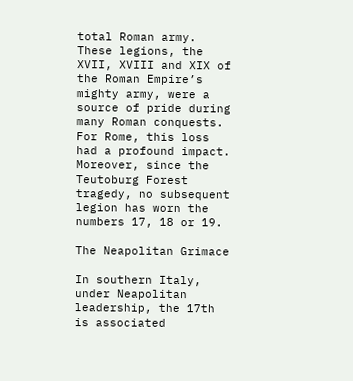total Roman army. These legions, the XVII, XVIII and XIX of the Roman Empire’s mighty army, were a source of pride during many Roman conquests. For Rome, this loss had a profound impact. Moreover, since the Teutoburg Forest tragedy, no subsequent legion has worn the numbers 17, 18 or 19.

The Neapolitan Grimace

In southern Italy, under Neapolitan leadership, the 17th is associated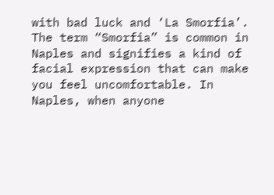with bad luck and ‘La Smorfia’. The term “Smorfia” is common in Naples and signifies a kind of facial expression that can make you feel uncomfortable. In Naples, when anyone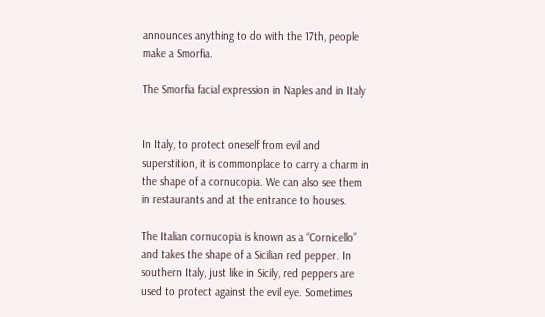announces anything to do with the 17th, people make a Smorfia.

The Smorfia facial expression in Naples and in Italy


In Italy, to protect oneself from evil and superstition, it is commonplace to carry a charm in the shape of a cornucopia. We can also see them in restaurants and at the entrance to houses.

The Italian cornucopia is known as a “Cornicello” and takes the shape of a Sicilian red pepper. In southern Italy, just like in Sicily, red peppers are used to protect against the evil eye. Sometimes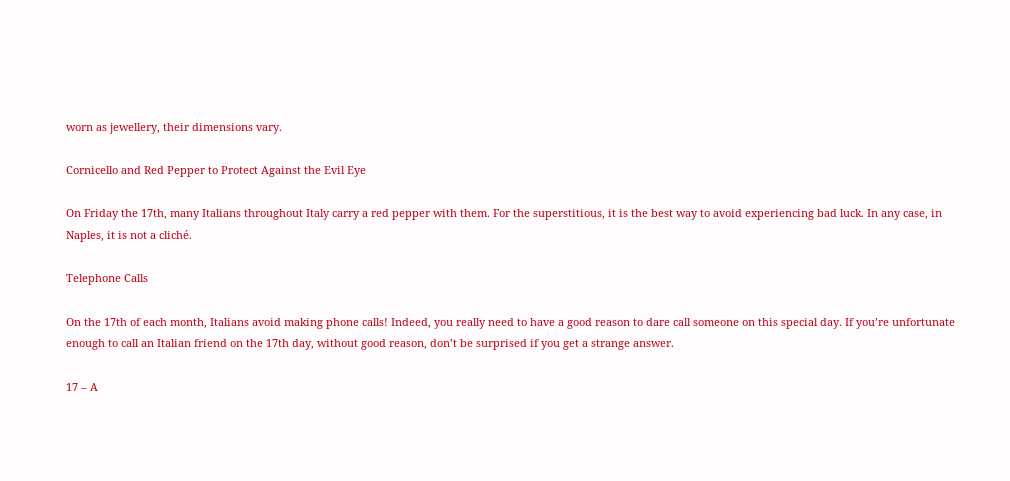worn as jewellery, their dimensions vary.

Cornicello and Red Pepper to Protect Against the Evil Eye

On Friday the 17th, many Italians throughout Italy carry a red pepper with them. For the superstitious, it is the best way to avoid experiencing bad luck. In any case, in Naples, it is not a cliché.

Telephone Calls

On the 17th of each month, Italians avoid making phone calls! Indeed, you really need to have a good reason to dare call someone on this special day. If you’re unfortunate enough to call an Italian friend on the 17th day, without good reason, don’t be surprised if you get a strange answer.

17 – A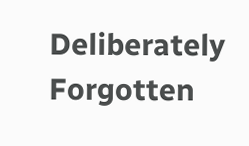Deliberately Forgotten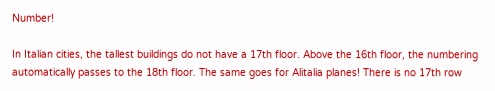Number!

In Italian cities, the tallest buildings do not have a 17th floor. Above the 16th floor, the numbering automatically passes to the 18th floor. The same goes for Alitalia planes! There is no 17th row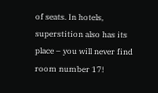of seats. In hotels, superstition also has its place – you will never find room number 17!